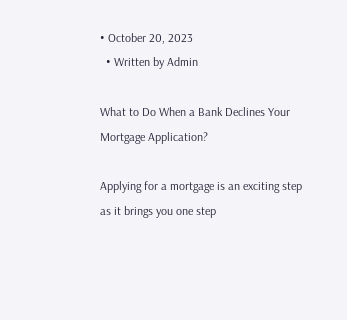• October 20, 2023
  • Written by Admin

What to Do When a Bank Declines Your Mortgage Application?

Applying for a mortgage is an exciting step as it brings you one step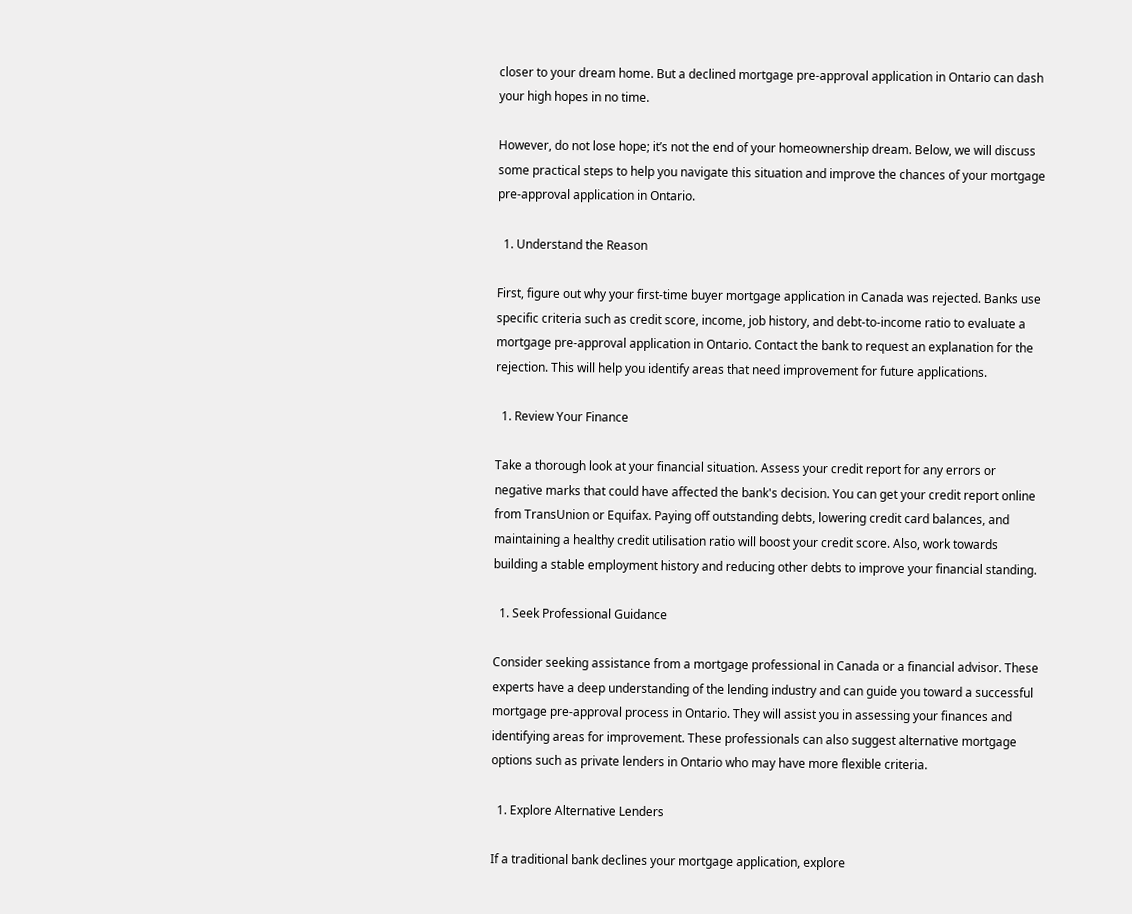closer to your dream home. But a declined mortgage pre-approval application in Ontario can dash your high hopes in no time.

However, do not lose hope; it’s not the end of your homeownership dream. Below, we will discuss some practical steps to help you navigate this situation and improve the chances of your mortgage pre-approval application in Ontario.

  1. Understand the Reason

First, figure out why your first-time buyer mortgage application in Canada was rejected. Banks use specific criteria such as credit score, income, job history, and debt-to-income ratio to evaluate a mortgage pre-approval application in Ontario. Contact the bank to request an explanation for the rejection. This will help you identify areas that need improvement for future applications.

  1. Review Your Finance

Take a thorough look at your financial situation. Assess your credit report for any errors or negative marks that could have affected the bank's decision. You can get your credit report online from TransUnion or Equifax. Paying off outstanding debts, lowering credit card balances, and maintaining a healthy credit utilisation ratio will boost your credit score. Also, work towards building a stable employment history and reducing other debts to improve your financial standing.

  1. Seek Professional Guidance

Consider seeking assistance from a mortgage professional in Canada or a financial advisor. These experts have a deep understanding of the lending industry and can guide you toward a successful mortgage pre-approval process in Ontario. They will assist you in assessing your finances and identifying areas for improvement. These professionals can also suggest alternative mortgage options such as private lenders in Ontario who may have more flexible criteria.

  1. Explore Alternative Lenders

If a traditional bank declines your mortgage application, explore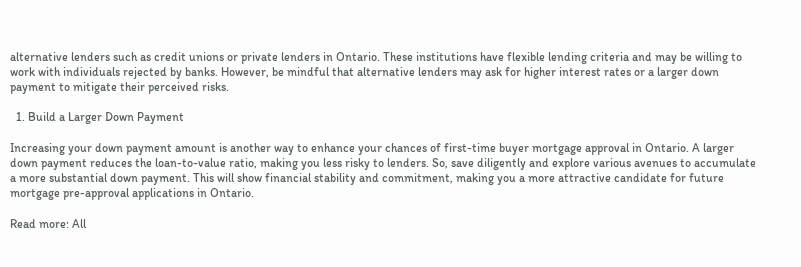alternative lenders such as credit unions or private lenders in Ontario. These institutions have flexible lending criteria and may be willing to work with individuals rejected by banks. However, be mindful that alternative lenders may ask for higher interest rates or a larger down payment to mitigate their perceived risks.

  1. Build a Larger Down Payment

Increasing your down payment amount is another way to enhance your chances of first-time buyer mortgage approval in Ontario. A larger down payment reduces the loan-to-value ratio, making you less risky to lenders. So, save diligently and explore various avenues to accumulate a more substantial down payment. This will show financial stability and commitment, making you a more attractive candidate for future mortgage pre-approval applications in Ontario.

Read more: All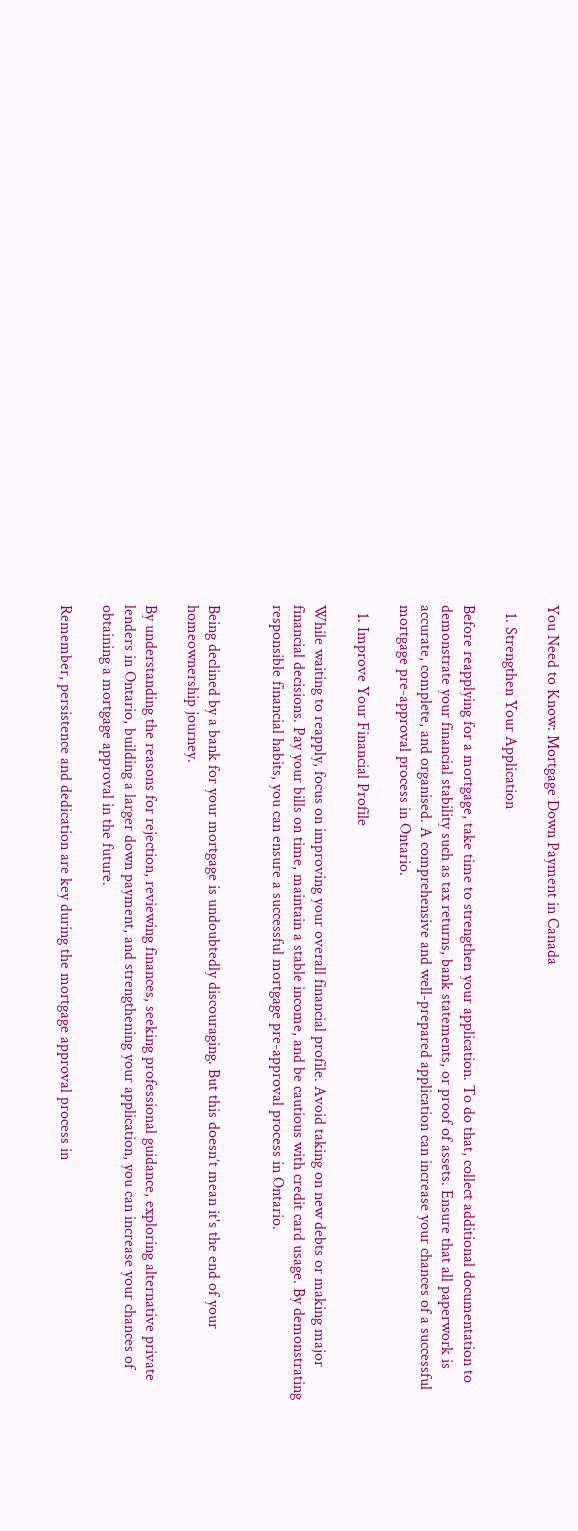You Need to Know: Mortgage Down Payment in Canada

  1. Strengthen Your Application

Before reapplying for a mortgage, take time to strengthen your application. To do that, collect additional documentation to demonstrate your financial stability such as tax returns, bank statements, or proof of assets. Ensure that all paperwork is accurate, complete, and organised. A comprehensive and well-prepared application can increase your chances of a successful mortgage pre-approval process in Ontario.

  1. Improve Your Financial Profile

While waiting to reapply, focus on improving your overall financial profile. Avoid taking on new debts or making major financial decisions. Pay your bills on time, maintain a stable income, and be cautious with credit card usage. By demonstrating responsible financial habits, you can ensure a successful mortgage pre-approval process in Ontario.


Being declined by a bank for your mortgage is undoubtedly discouraging. But this doesn’t mean it's the end of your homeownership journey.

By understanding the reasons for rejection, reviewing finances, seeking professional guidance, exploring alternative private lenders in Ontario, building a larger down payment, and strengthening your application, you can increase your chances of obtaining a mortgage approval in the future.

Remember, persistence and dedication are key during the mortgage approval process in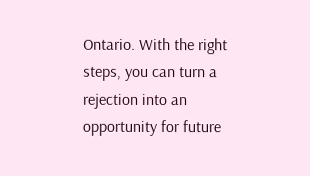Ontario. With the right steps, you can turn a rejection into an opportunity for future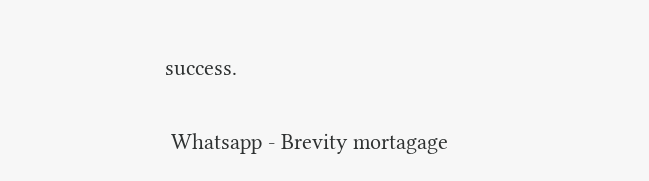success.

 Whatsapp - Brevity mortagage